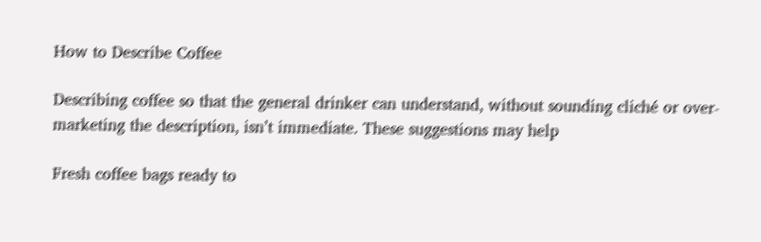How to Describe Coffee

Describing coffee so that the general drinker can understand, without sounding cliché or over-marketing the description, isn’t immediate. These suggestions may help

Fresh coffee bags ready to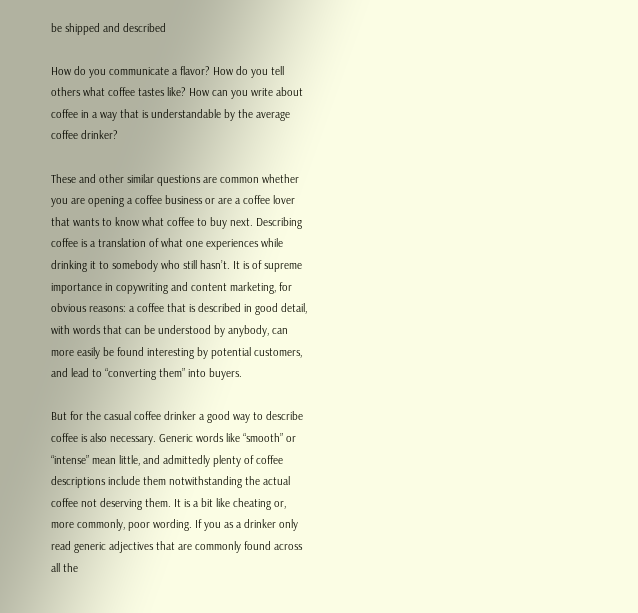be shipped and described

How do you communicate a flavor? How do you tell others what coffee tastes like? How can you write about coffee in a way that is understandable by the average coffee drinker?

These and other similar questions are common whether you are opening a coffee business or are a coffee lover that wants to know what coffee to buy next. Describing coffee is a translation of what one experiences while drinking it to somebody who still hasn’t. It is of supreme importance in copywriting and content marketing, for obvious reasons: a coffee that is described in good detail, with words that can be understood by anybody, can more easily be found interesting by potential customers, and lead to “converting them” into buyers.

But for the casual coffee drinker a good way to describe coffee is also necessary. Generic words like “smooth” or “intense” mean little, and admittedly plenty of coffee descriptions include them notwithstanding the actual coffee not deserving them. It is a bit like cheating or, more commonly, poor wording. If you as a drinker only read generic adjectives that are commonly found across all the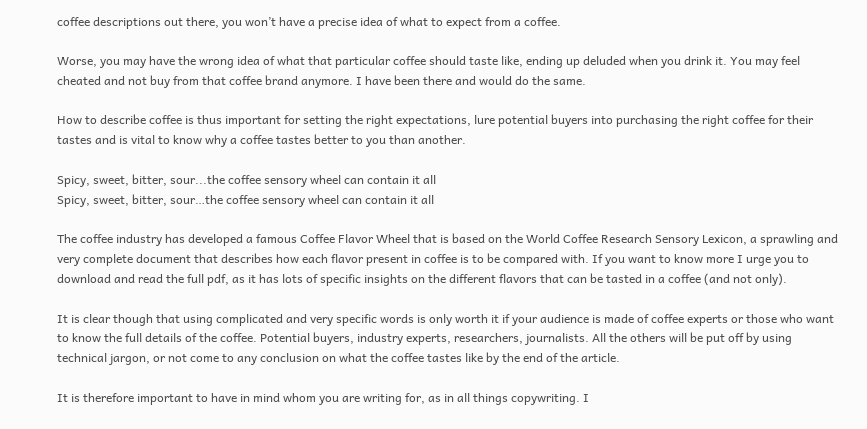coffee descriptions out there, you won’t have a precise idea of what to expect from a coffee.

Worse, you may have the wrong idea of what that particular coffee should taste like, ending up deluded when you drink it. You may feel cheated and not buy from that coffee brand anymore. I have been there and would do the same.

How to describe coffee is thus important for setting the right expectations, lure potential buyers into purchasing the right coffee for their tastes and is vital to know why a coffee tastes better to you than another.

Spicy, sweet, bitter, sour...the coffee sensory wheel can contain it all
Spicy, sweet, bitter, sour…the coffee sensory wheel can contain it all

The coffee industry has developed a famous Coffee Flavor Wheel that is based on the World Coffee Research Sensory Lexicon, a sprawling and very complete document that describes how each flavor present in coffee is to be compared with. If you want to know more I urge you to download and read the full pdf, as it has lots of specific insights on the different flavors that can be tasted in a coffee (and not only).

It is clear though that using complicated and very specific words is only worth it if your audience is made of coffee experts or those who want to know the full details of the coffee. Potential buyers, industry experts, researchers, journalists. All the others will be put off by using technical jargon, or not come to any conclusion on what the coffee tastes like by the end of the article.

It is therefore important to have in mind whom you are writing for, as in all things copywriting. I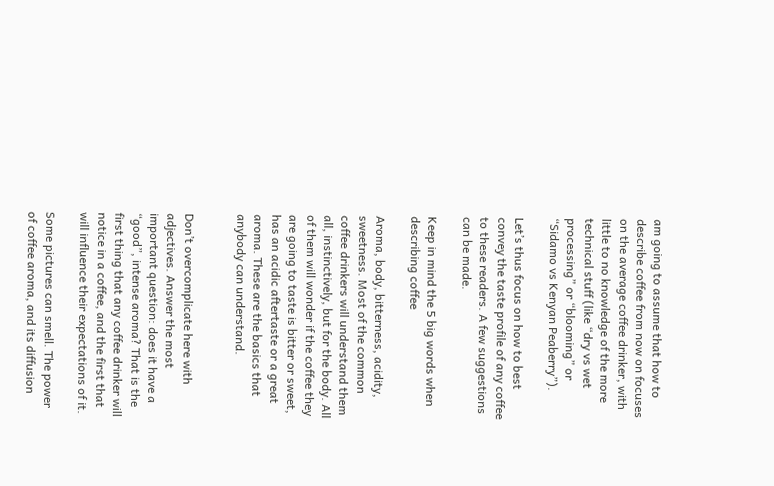am going to assume that how to describe coffee from now on focuses on the average coffee drinker, with little to no knowledge of the more technical stuff (like “dry vs wet processing” or “blooming” or “Sidamo vs Kenyan Peaberry”).

Let’s thus focus on how to best convey the taste profile of any coffee to these readers. A few suggestions can be made.

Keep in mind the 5 big words when describing coffee

Aroma, body, bitterness, acidity, sweetness. Most of the common coffee drinkers will understand them all, instinctively, but for the body. All of them will wonder if the coffee they are going to taste is bitter or sweet, has an acidic aftertaste or a great aroma. These are the basics that anybody can understand.


Don’t overcomplicate here with adjectives. Answer the most important question: does it have a “good”, intense aroma? That is the first thing that any coffee drinker will notice in a coffee, and the first that will influence their expectations of it.

Some pictures can smell. The power of coffee aroma, and its diffusion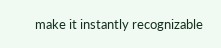make it instantly recognizable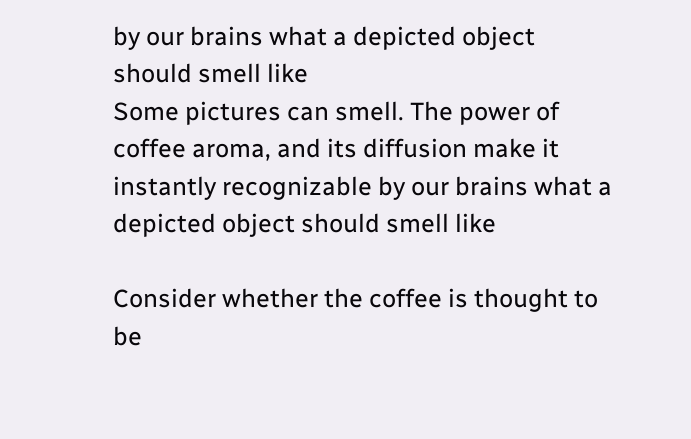by our brains what a depicted object should smell like
Some pictures can smell. The power of coffee aroma, and its diffusion make it instantly recognizable by our brains what a depicted object should smell like

Consider whether the coffee is thought to be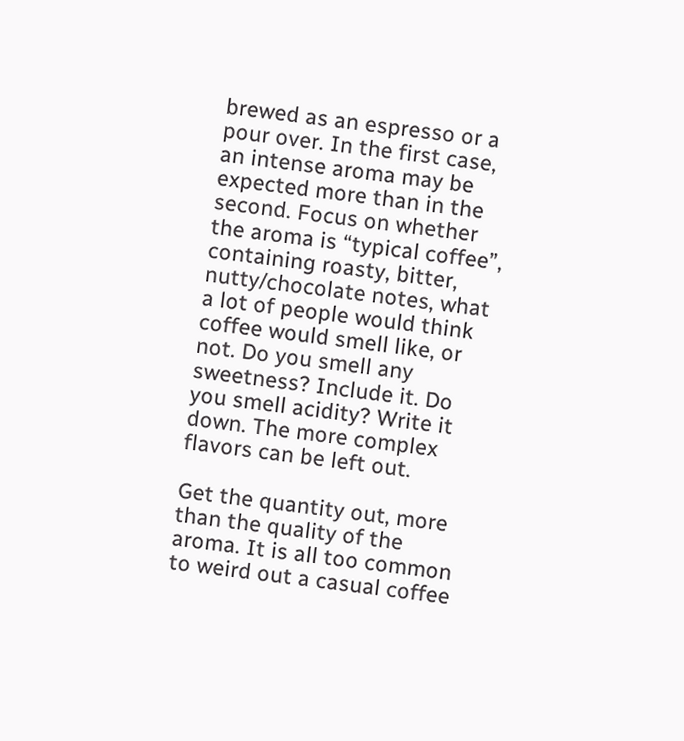brewed as an espresso or a pour over. In the first case, an intense aroma may be expected more than in the second. Focus on whether the aroma is “typical coffee”, containing roasty, bitter, nutty/chocolate notes, what a lot of people would think coffee would smell like, or not. Do you smell any sweetness? Include it. Do you smell acidity? Write it down. The more complex flavors can be left out.

Get the quantity out, more than the quality of the aroma. It is all too common to weird out a casual coffee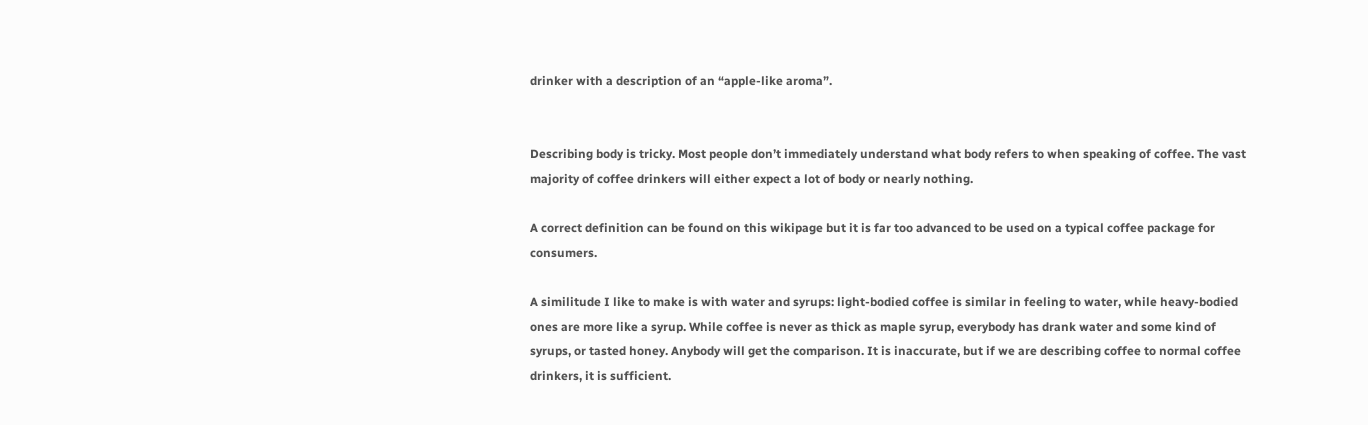drinker with a description of an “apple-like aroma”.


Describing body is tricky. Most people don’t immediately understand what body refers to when speaking of coffee. The vast majority of coffee drinkers will either expect a lot of body or nearly nothing.

A correct definition can be found on this wikipage but it is far too advanced to be used on a typical coffee package for consumers.

A similitude I like to make is with water and syrups: light-bodied coffee is similar in feeling to water, while heavy-bodied ones are more like a syrup. While coffee is never as thick as maple syrup, everybody has drank water and some kind of syrups, or tasted honey. Anybody will get the comparison. It is inaccurate, but if we are describing coffee to normal coffee drinkers, it is sufficient.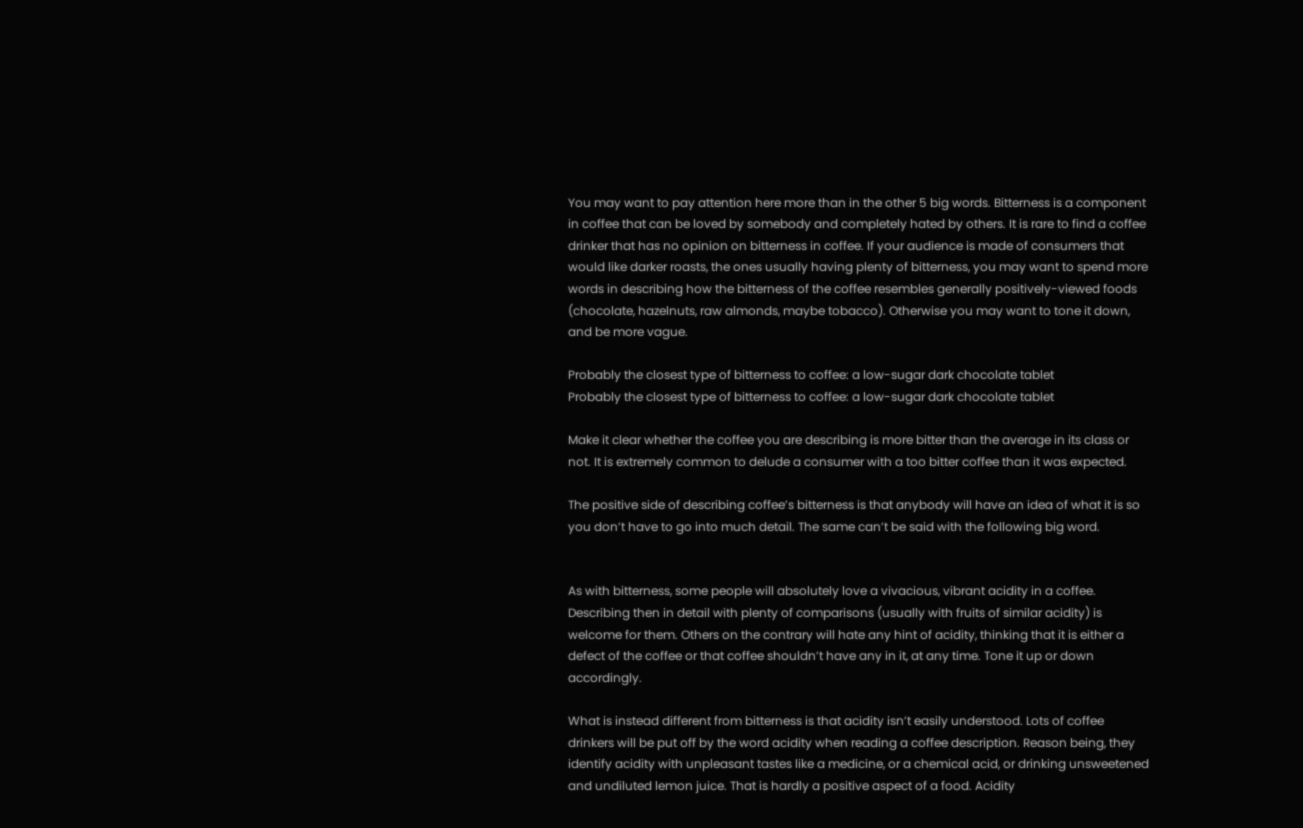You may want to pay attention here more than in the other 5 big words. Bitterness is a component in coffee that can be loved by somebody and completely hated by others. It is rare to find a coffee drinker that has no opinion on bitterness in coffee. If your audience is made of consumers that would like darker roasts, the ones usually having plenty of bitterness, you may want to spend more words in describing how the bitterness of the coffee resembles generally positively-viewed foods (chocolate, hazelnuts, raw almonds, maybe tobacco). Otherwise you may want to tone it down, and be more vague.

Probably the closest type of bitterness to coffee: a low-sugar dark chocolate tablet
Probably the closest type of bitterness to coffee: a low-sugar dark chocolate tablet

Make it clear whether the coffee you are describing is more bitter than the average in its class or not. It is extremely common to delude a consumer with a too bitter coffee than it was expected.

The positive side of describing coffee’s bitterness is that anybody will have an idea of what it is so you don’t have to go into much detail. The same can’t be said with the following big word.


As with bitterness, some people will absolutely love a vivacious, vibrant acidity in a coffee. Describing then in detail with plenty of comparisons (usually with fruits of similar acidity) is welcome for them. Others on the contrary will hate any hint of acidity, thinking that it is either a defect of the coffee or that coffee shouldn’t have any in it, at any time. Tone it up or down accordingly.

What is instead different from bitterness is that acidity isn’t easily understood. Lots of coffee drinkers will be put off by the word acidity when reading a coffee description. Reason being, they identify acidity with unpleasant tastes like a medicine, or a chemical acid, or drinking unsweetened and undiluted lemon juice. That is hardly a positive aspect of a food. Acidity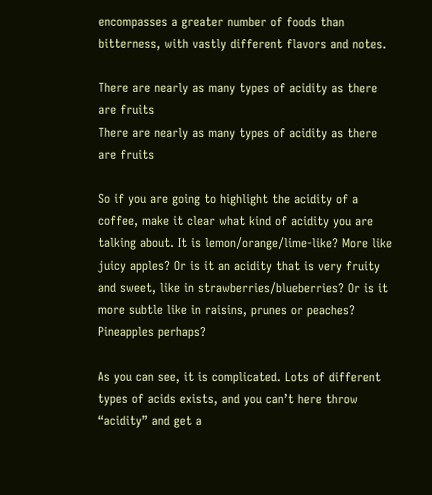encompasses a greater number of foods than bitterness, with vastly different flavors and notes.

There are nearly as many types of acidity as there are fruits
There are nearly as many types of acidity as there are fruits

So if you are going to highlight the acidity of a coffee, make it clear what kind of acidity you are talking about. It is lemon/orange/lime-like? More like juicy apples? Or is it an acidity that is very fruity and sweet, like in strawberries/blueberries? Or is it more subtle like in raisins, prunes or peaches? Pineapples perhaps?

As you can see, it is complicated. Lots of different types of acids exists, and you can’t here throw “acidity” and get a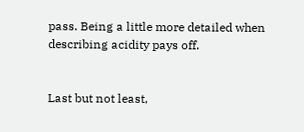pass. Being a little more detailed when describing acidity pays off.


Last but not least,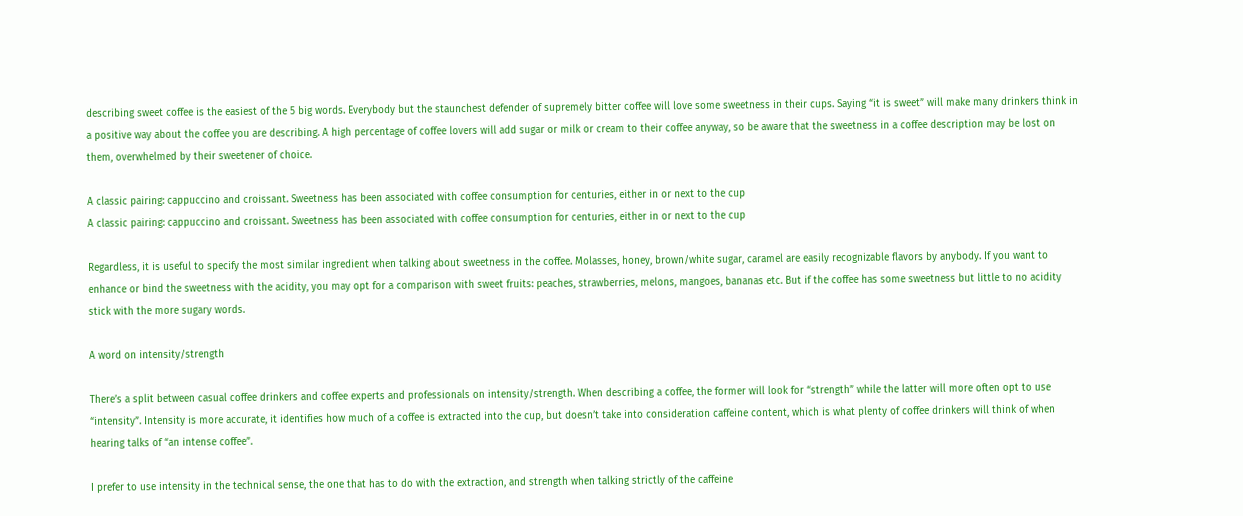describing sweet coffee is the easiest of the 5 big words. Everybody but the staunchest defender of supremely bitter coffee will love some sweetness in their cups. Saying “it is sweet” will make many drinkers think in a positive way about the coffee you are describing. A high percentage of coffee lovers will add sugar or milk or cream to their coffee anyway, so be aware that the sweetness in a coffee description may be lost on them, overwhelmed by their sweetener of choice.

A classic pairing: cappuccino and croissant. Sweetness has been associated with coffee consumption for centuries, either in or next to the cup
A classic pairing: cappuccino and croissant. Sweetness has been associated with coffee consumption for centuries, either in or next to the cup

Regardless, it is useful to specify the most similar ingredient when talking about sweetness in the coffee. Molasses, honey, brown/white sugar, caramel are easily recognizable flavors by anybody. If you want to enhance or bind the sweetness with the acidity, you may opt for a comparison with sweet fruits: peaches, strawberries, melons, mangoes, bananas etc. But if the coffee has some sweetness but little to no acidity stick with the more sugary words.

A word on intensity/strength

There’s a split between casual coffee drinkers and coffee experts and professionals on intensity/strength. When describing a coffee, the former will look for “strength” while the latter will more often opt to use “intensity”. Intensity is more accurate, it identifies how much of a coffee is extracted into the cup, but doesn’t take into consideration caffeine content, which is what plenty of coffee drinkers will think of when hearing talks of “an intense coffee”.

I prefer to use intensity in the technical sense, the one that has to do with the extraction, and strength when talking strictly of the caffeine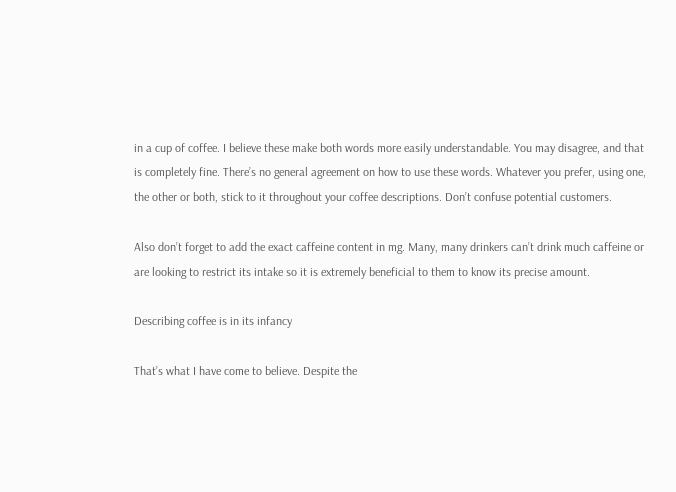in a cup of coffee. I believe these make both words more easily understandable. You may disagree, and that is completely fine. There’s no general agreement on how to use these words. Whatever you prefer, using one, the other or both, stick to it throughout your coffee descriptions. Don’t confuse potential customers.

Also don’t forget to add the exact caffeine content in mg. Many, many drinkers can’t drink much caffeine or are looking to restrict its intake so it is extremely beneficial to them to know its precise amount.

Describing coffee is in its infancy

That’s what I have come to believe. Despite the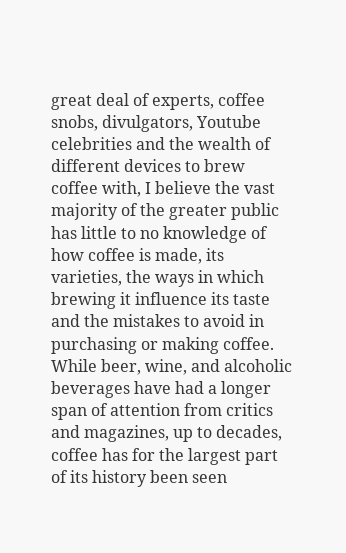great deal of experts, coffee snobs, divulgators, Youtube celebrities and the wealth of different devices to brew coffee with, I believe the vast majority of the greater public has little to no knowledge of how coffee is made, its varieties, the ways in which brewing it influence its taste and the mistakes to avoid in purchasing or making coffee. While beer, wine, and alcoholic beverages have had a longer span of attention from critics and magazines, up to decades, coffee has for the largest part of its history been seen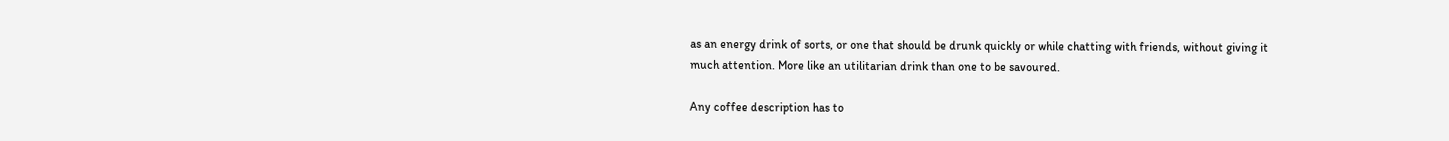as an energy drink of sorts, or one that should be drunk quickly or while chatting with friends, without giving it much attention. More like an utilitarian drink than one to be savoured.

Any coffee description has to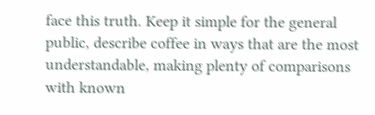face this truth. Keep it simple for the general public, describe coffee in ways that are the most understandable, making plenty of comparisons with known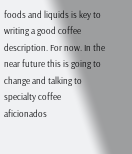foods and liquids is key to writing a good coffee description. For now. In the near future this is going to change and talking to specialty coffee aficionados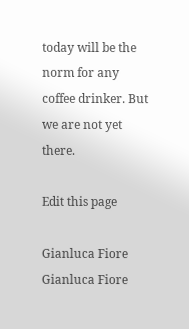today will be the norm for any coffee drinker. But we are not yet there.

Edit this page

Gianluca Fiore
Gianluca Fiore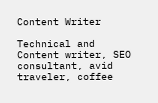Content Writer

Technical and Content writer, SEO consultant, avid traveler, coffee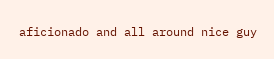aficionado and all around nice guy